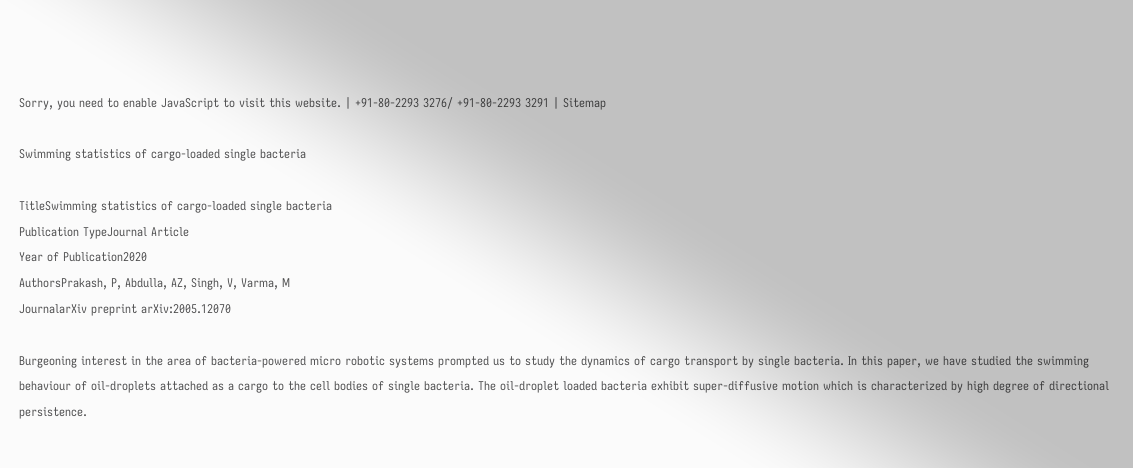Sorry, you need to enable JavaScript to visit this website. | +91-80-2293 3276/ +91-80-2293 3291 | Sitemap

Swimming statistics of cargo-loaded single bacteria

TitleSwimming statistics of cargo-loaded single bacteria
Publication TypeJournal Article
Year of Publication2020
AuthorsPrakash, P, Abdulla, AZ, Singh, V, Varma, M
JournalarXiv preprint arXiv:2005.12070

Burgeoning interest in the area of bacteria-powered micro robotic systems prompted us to study the dynamics of cargo transport by single bacteria. In this paper, we have studied the swimming behaviour of oil-droplets attached as a cargo to the cell bodies of single bacteria. The oil-droplet loaded bacteria exhibit super-diffusive motion which is characterized by high degree of directional persistence.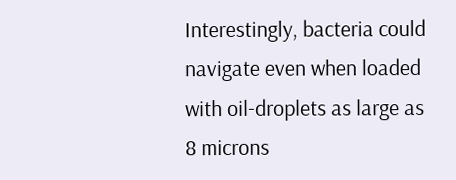Interestingly, bacteria could navigate even when loaded with oil-droplets as large as 8 microns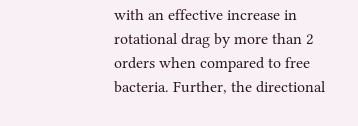with an effective increase in rotational drag by more than 2 orders when compared to free bacteria. Further, the directional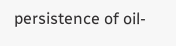persistence of oil-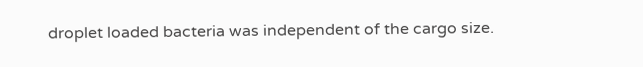droplet loaded bacteria was independent of the cargo size.